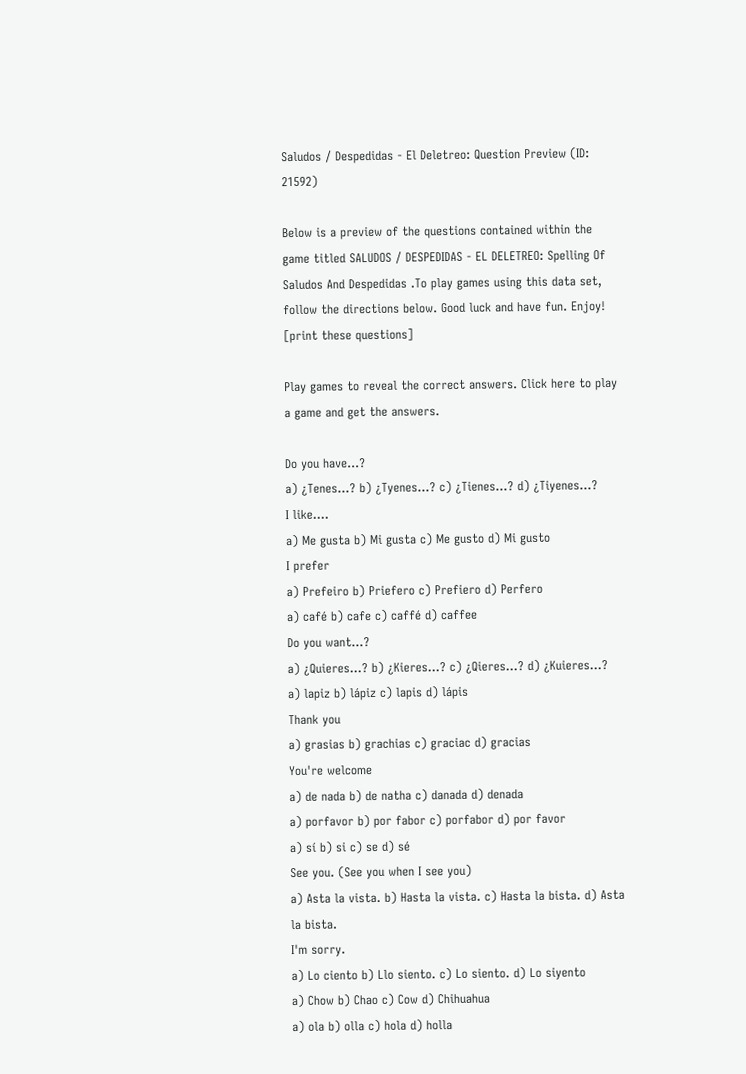Saludos / Despedidas - El Deletreo: Question Preview (ID: 21592)

Below is a preview of the questions contained within the game titled SALUDOS / DESPEDIDAS - EL DELETREO: Spelling Of Saludos And Despedidas .To play games using this data set, follow the directions below. Good luck and have fun. Enjoy! [print these questions]

Play games to reveal the correct answers. Click here to play a game and get the answers.

Do you have...?
a) ¿Tenes...? b) ¿Tyenes...? c) ¿Tienes...? d) ¿Tiyenes...?
I like....
a) Me gusta b) Mi gusta c) Me gusto d) Mi gusto
I prefer
a) Prefeiro b) Priefero c) Prefiero d) Perfero
a) café b) cafe c) caffé d) caffee
Do you want...?
a) ¿Quieres...? b) ¿Kieres...? c) ¿Qieres...? d) ¿Kuieres...?
a) lapiz b) lápiz c) lapis d) lápis
Thank you
a) grasias b) grachias c) graciac d) gracias
You're welcome
a) de nada b) de natha c) danada d) denada
a) porfavor b) por fabor c) porfabor d) por favor
a) sí b) si c) se d) sé
See you. (See you when I see you)
a) Asta la vista. b) Hasta la vista. c) Hasta la bista. d) Asta la bista.
I'm sorry.
a) Lo ciento b) Llo siento. c) Lo siento. d) Lo siyento
a) Chow b) Chao c) Cow d) Chihuahua
a) ola b) olla c) hola d) holla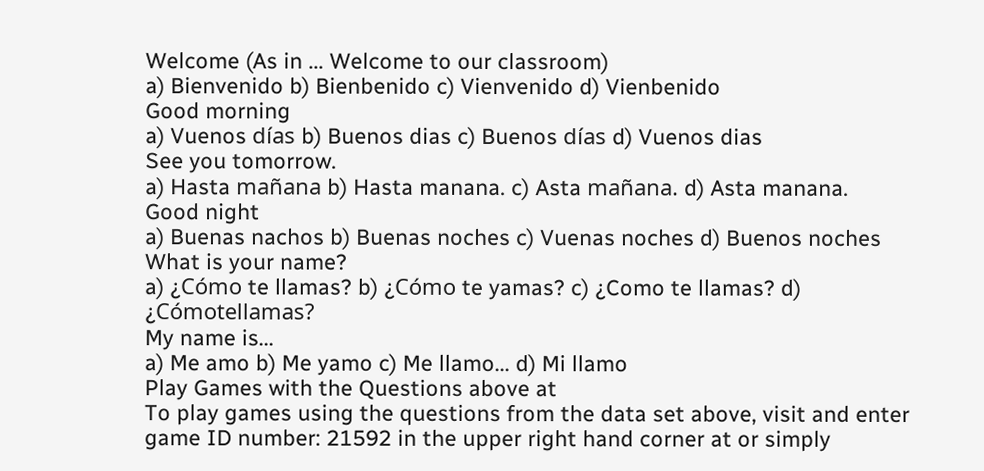Welcome (As in ... Welcome to our classroom)
a) Bienvenido b) Bienbenido c) Vienvenido d) Vienbenido
Good morning
a) Vuenos días b) Buenos dias c) Buenos días d) Vuenos dias
See you tomorrow.
a) Hasta mañana b) Hasta manana. c) Asta mañana. d) Asta manana.
Good night
a) Buenas nachos b) Buenas noches c) Vuenas noches d) Buenos noches
What is your name?
a) ¿Cómo te llamas? b) ¿Cómo te yamas? c) ¿Como te llamas? d) ¿Cómotellamas?
My name is...
a) Me amo b) Me yamo c) Me llamo... d) Mi llamo
Play Games with the Questions above at
To play games using the questions from the data set above, visit and enter game ID number: 21592 in the upper right hand corner at or simply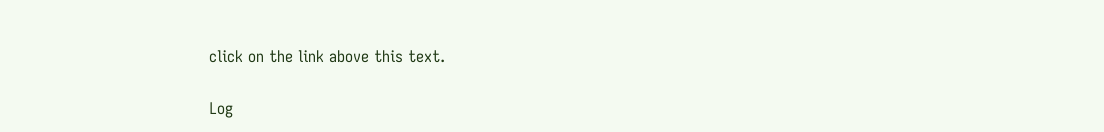click on the link above this text.

Log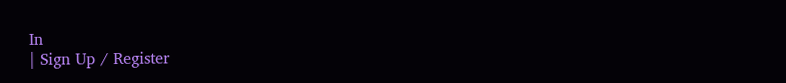In
| Sign Up / Register